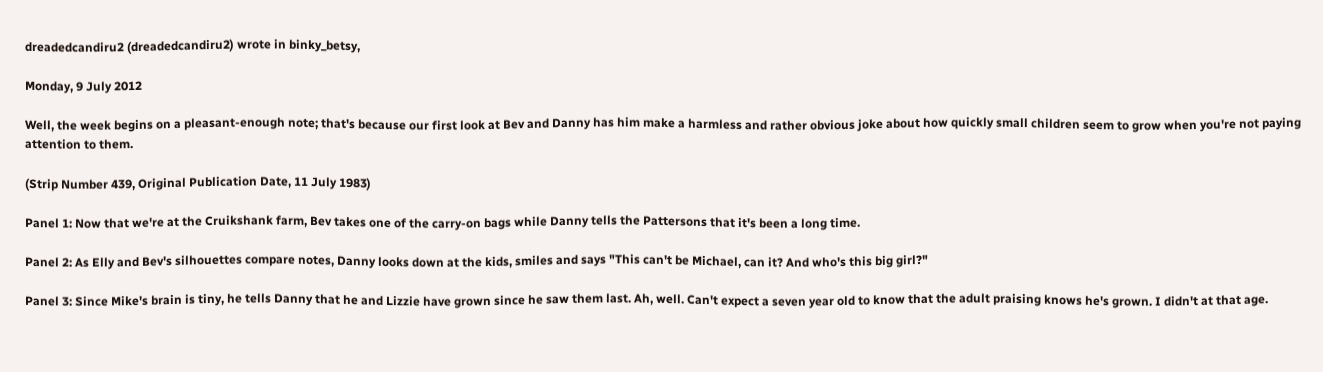dreadedcandiru2 (dreadedcandiru2) wrote in binky_betsy,

Monday, 9 July 2012

Well, the week begins on a pleasant-enough note; that's because our first look at Bev and Danny has him make a harmless and rather obvious joke about how quickly small children seem to grow when you're not paying attention to them.

(Strip Number 439, Original Publication Date, 11 July 1983)

Panel 1: Now that we're at the Cruikshank farm, Bev takes one of the carry-on bags while Danny tells the Pattersons that it's been a long time.

Panel 2: As Elly and Bev's silhouettes compare notes, Danny looks down at the kids, smiles and says "This can't be Michael, can it? And who's this big girl?"

Panel 3: Since Mike's brain is tiny, he tells Danny that he and Lizzie have grown since he saw them last. Ah, well. Can't expect a seven year old to know that the adult praising knows he's grown. I didn't at that age.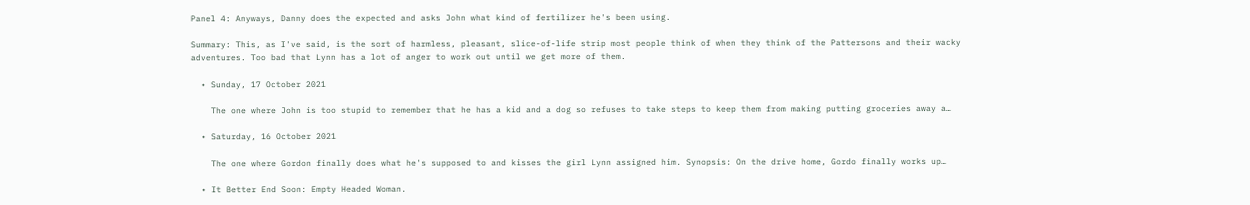Panel 4: Anyways, Danny does the expected and asks John what kind of fertilizer he's been using.

Summary: This, as I've said, is the sort of harmless, pleasant, slice-of-life strip most people think of when they think of the Pattersons and their wacky adventures. Too bad that Lynn has a lot of anger to work out until we get more of them.

  • Sunday, 17 October 2021

    The one where John is too stupid to remember that he has a kid and a dog so refuses to take steps to keep them from making putting groceries away a…

  • Saturday, 16 October 2021

    The one where Gordon finally does what he's supposed to and kisses the girl Lynn assigned him. Synopsis: On the drive home, Gordo finally works up…

  • It Better End Soon: Empty Headed Woman.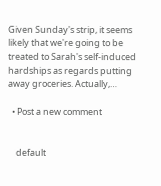Given Sunday's strip, it seems likely that we're going to be treated to Sarah's self-induced hardships as regards putting away groceries. Actually,…

  • Post a new comment


    default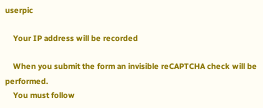userpic

    Your IP address will be recorded

    When you submit the form an invisible reCAPTCHA check will be performed.
    You must follow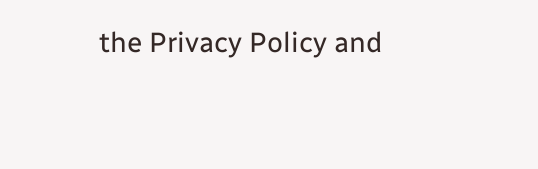the Privacy Policy and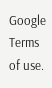Google Terms of use.